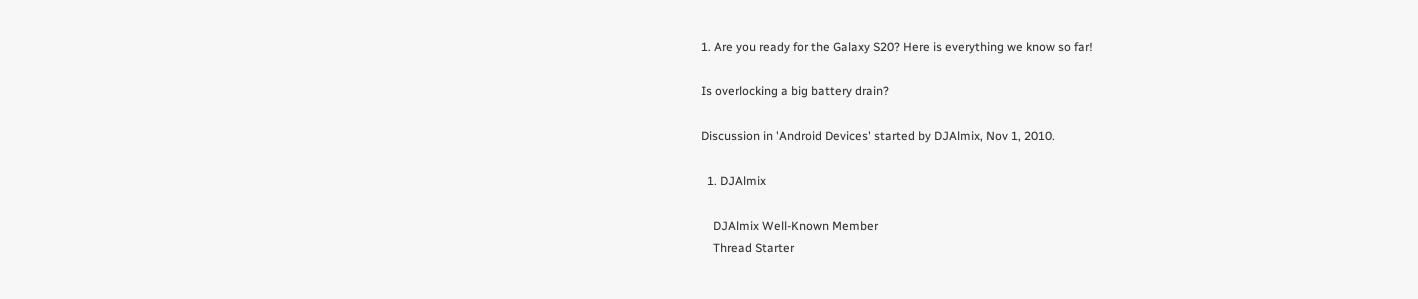1. Are you ready for the Galaxy S20? Here is everything we know so far!

Is overlocking a big battery drain?

Discussion in 'Android Devices' started by DJAlmix, Nov 1, 2010.

  1. DJAlmix

    DJAlmix Well-Known Member
    Thread Starter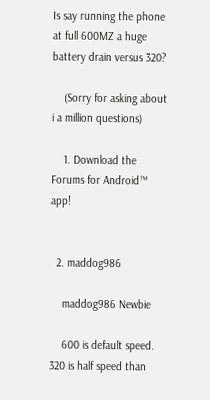Is say running the phone at full 600MZ a huge battery drain versus 320?

    (Sorry for asking about i a million questions)

    1. Download the Forums for Android™ app!


  2. maddog986

    maddog986 Newbie

    600 is default speed. 320 is half speed than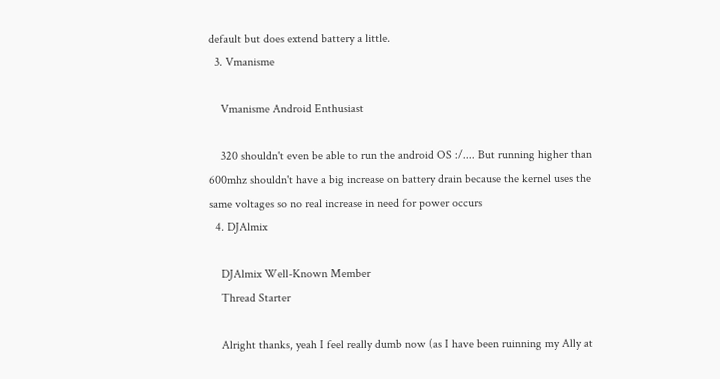default but does extend battery a little.
  3. Vmanisme

    Vmanisme Android Enthusiast

    320 shouldn't even be able to run the android OS :/.... But running higher than 600mhz shouldn't have a big increase on battery drain because the kernel uses the same voltages so no real increase in need for power occurs
  4. DJAlmix

    DJAlmix Well-Known Member
    Thread Starter

    Alright thanks, yeah I feel really dumb now (as I have been ruinning my Ally at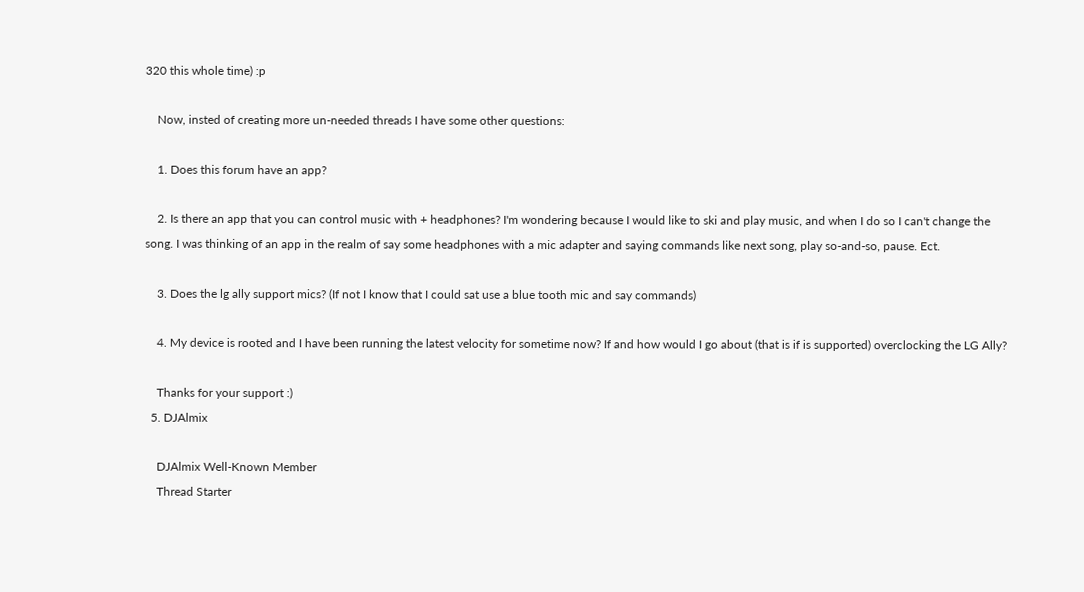320 this whole time) :p

    Now, insted of creating more un-needed threads I have some other questions:

    1. Does this forum have an app?

    2. Is there an app that you can control music with + headphones? I'm wondering because I would like to ski and play music, and when I do so I can't change the song. I was thinking of an app in the realm of say some headphones with a mic adapter and saying commands like next song, play so-and-so, pause. Ect.

    3. Does the lg ally support mics? (If not I know that I could sat use a blue tooth mic and say commands)

    4. My device is rooted and I have been running the latest velocity for sometime now? If and how would I go about (that is if is supported) overclocking the LG Ally?

    Thanks for your support :)
  5. DJAlmix

    DJAlmix Well-Known Member
    Thread Starter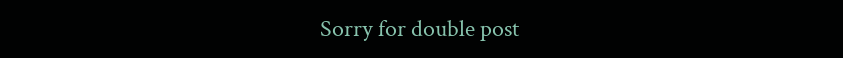Sorry for double post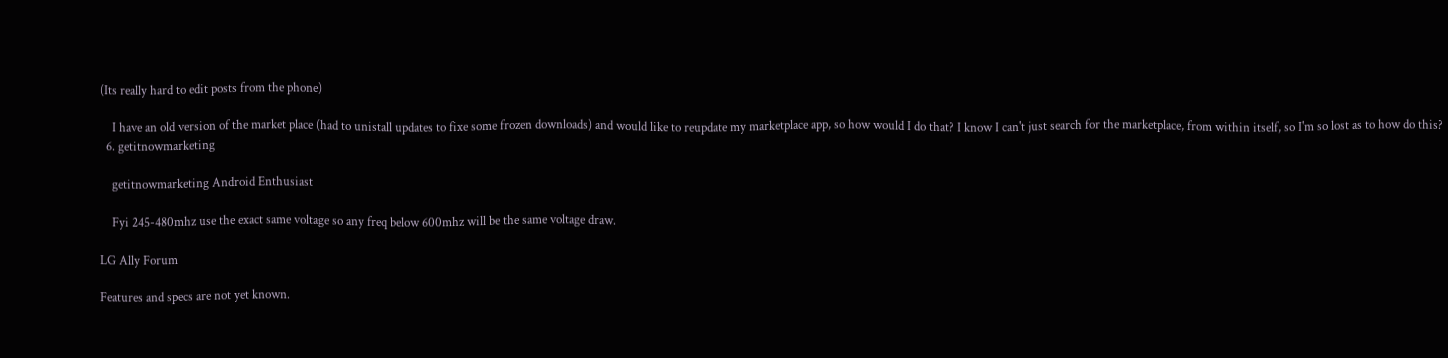(Its really hard to edit posts from the phone)

    I have an old version of the market place (had to unistall updates to fixe some frozen downloads) and would like to reupdate my marketplace app, so how would I do that? I know I can't just search for the marketplace, from within itself, so I'm so lost as to how do this?
  6. getitnowmarketing

    getitnowmarketing Android Enthusiast

    Fyi 245-480mhz use the exact same voltage so any freq below 600mhz will be the same voltage draw.

LG Ally Forum

Features and specs are not yet known.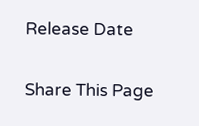Release Date

Share This Page